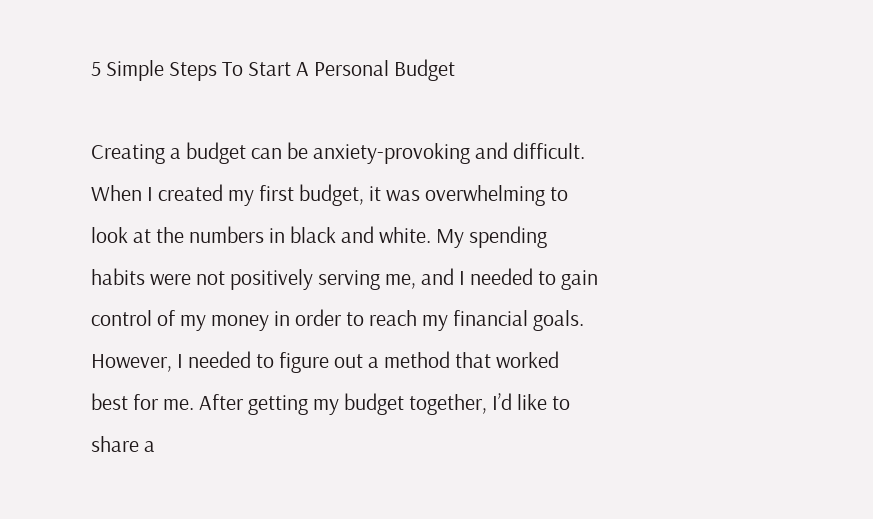5 Simple Steps To Start A Personal Budget

Creating a budget can be anxiety-provoking and difficult. When I created my first budget, it was overwhelming to look at the numbers in black and white. My spending habits were not positively serving me, and I needed to gain control of my money in order to reach my financial goals. However, I needed to figure out a method that worked best for me. After getting my budget together, I’d like to share a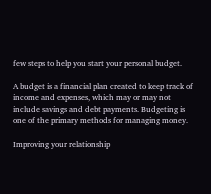few steps to help you start your personal budget.

A budget is a financial plan created to keep track of income and expenses, which may or may not include savings and debt payments. Budgeting is one of the primary methods for managing money.

Improving your relationship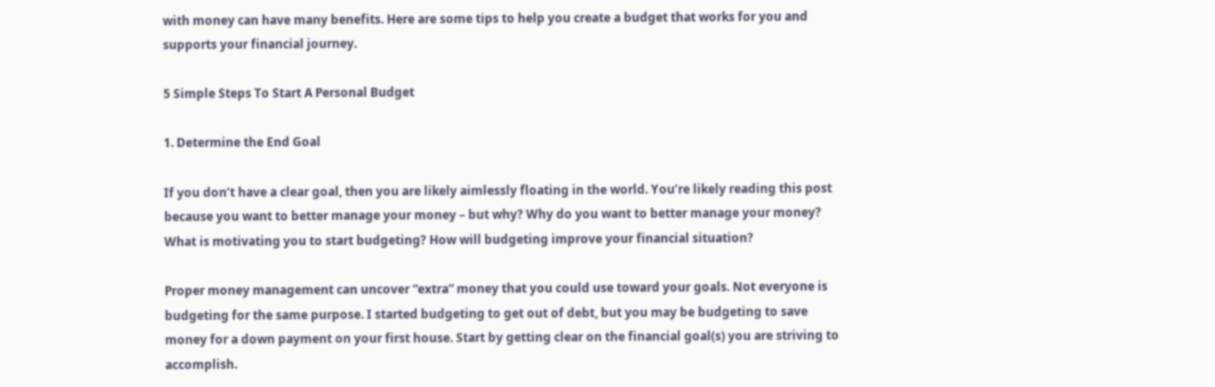with money can have many benefits. Here are some tips to help you create a budget that works for you and supports your financial journey.

5 Simple Steps To Start A Personal Budget

1. Determine the End Goal

If you don’t have a clear goal, then you are likely aimlessly floating in the world. You’re likely reading this post because you want to better manage your money – but why? Why do you want to better manage your money? What is motivating you to start budgeting? How will budgeting improve your financial situation?

Proper money management can uncover “extra” money that you could use toward your goals. Not everyone is budgeting for the same purpose. I started budgeting to get out of debt, but you may be budgeting to save money for a down payment on your first house. Start by getting clear on the financial goal(s) you are striving to accomplish.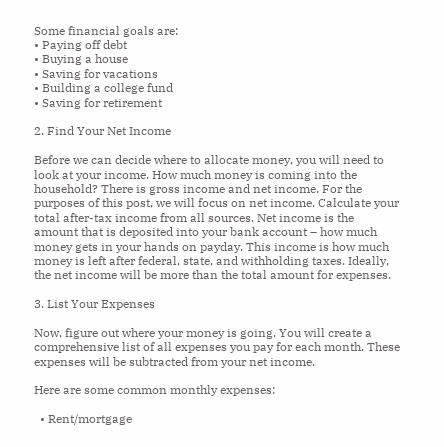Some financial goals are:
• Paying off debt
• Buying a house
• Saving for vacations
• Building a college fund
• Saving for retirement

2. Find Your Net Income

Before we can decide where to allocate money, you will need to look at your income. How much money is coming into the household? There is gross income and net income. For the purposes of this post, we will focus on net income. Calculate your total after-tax income from all sources. Net income is the amount that is deposited into your bank account – how much money gets in your hands on payday. This income is how much money is left after federal, state, and withholding taxes. Ideally, the net income will be more than the total amount for expenses.

3. List Your Expenses

Now, figure out where your money is going. You will create a comprehensive list of all expenses you pay for each month. These expenses will be subtracted from your net income.

Here are some common monthly expenses:

  • Rent/mortgage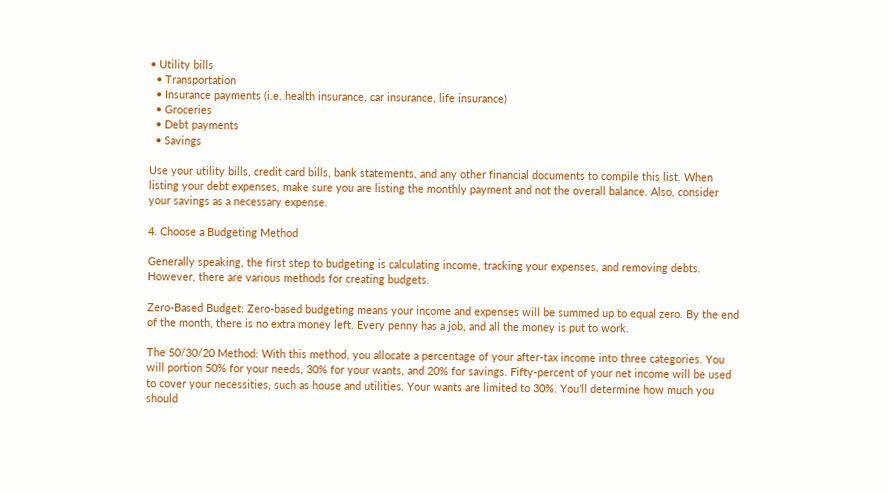• Utility bills
  • Transportation
  • Insurance payments (i.e. health insurance, car insurance, life insurance)
  • Groceries
  • Debt payments
  • Savings

Use your utility bills, credit card bills, bank statements, and any other financial documents to compile this list. When listing your debt expenses, make sure you are listing the monthly payment and not the overall balance. Also, consider your savings as a necessary expense.

4. Choose a Budgeting Method

Generally speaking, the first step to budgeting is calculating income, tracking your expenses, and removing debts. However, there are various methods for creating budgets.

Zero-Based Budget: Zero-based budgeting means your income and expenses will be summed up to equal zero. By the end of the month, there is no extra money left. Every penny has a job, and all the money is put to work.

The 50/30/20 Method: With this method, you allocate a percentage of your after-tax income into three categories. You will portion 50% for your needs, 30% for your wants, and 20% for savings. Fifty-percent of your net income will be used to cover your necessities, such as house and utilities. Your wants are limited to 30%. You’ll determine how much you should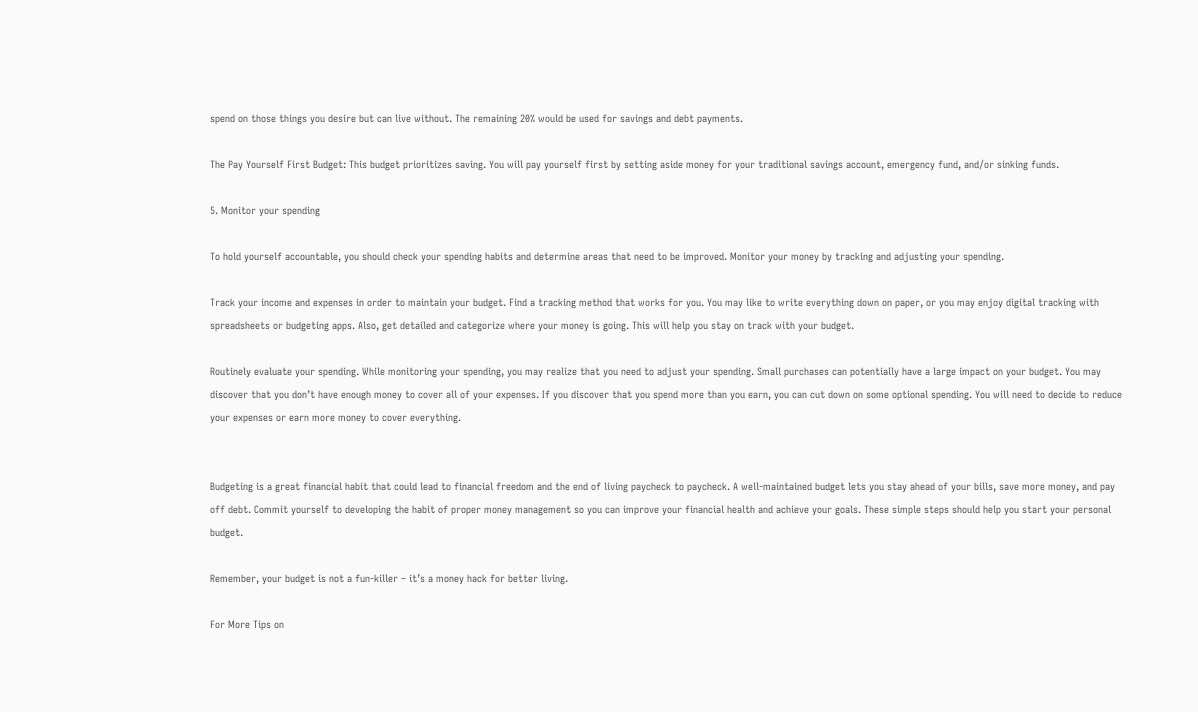spend on those things you desire but can live without. The remaining 20% would be used for savings and debt payments.

The Pay Yourself First Budget: This budget prioritizes saving. You will pay yourself first by setting aside money for your traditional savings account, emergency fund, and/or sinking funds.

5. Monitor your spending

To hold yourself accountable, you should check your spending habits and determine areas that need to be improved. Monitor your money by tracking and adjusting your spending.

Track your income and expenses in order to maintain your budget. Find a tracking method that works for you. You may like to write everything down on paper, or you may enjoy digital tracking with spreadsheets or budgeting apps. Also, get detailed and categorize where your money is going. This will help you stay on track with your budget.

Routinely evaluate your spending. While monitoring your spending, you may realize that you need to adjust your spending. Small purchases can potentially have a large impact on your budget. You may discover that you don’t have enough money to cover all of your expenses. If you discover that you spend more than you earn, you can cut down on some optional spending. You will need to decide to reduce your expenses or earn more money to cover everything.


Budgeting is a great financial habit that could lead to financial freedom and the end of living paycheck to paycheck. A well-maintained budget lets you stay ahead of your bills, save more money, and pay off debt. Commit yourself to developing the habit of proper money management so you can improve your financial health and achieve your goals. These simple steps should help you start your personal budget.

Remember, your budget is not a fun-killer – it’s a money hack for better living.

For More Tips on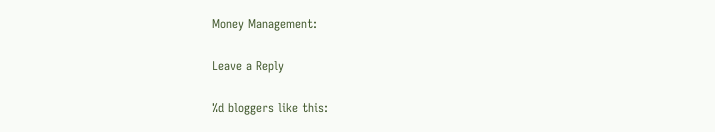Money Management:

Leave a Reply

%d bloggers like this: